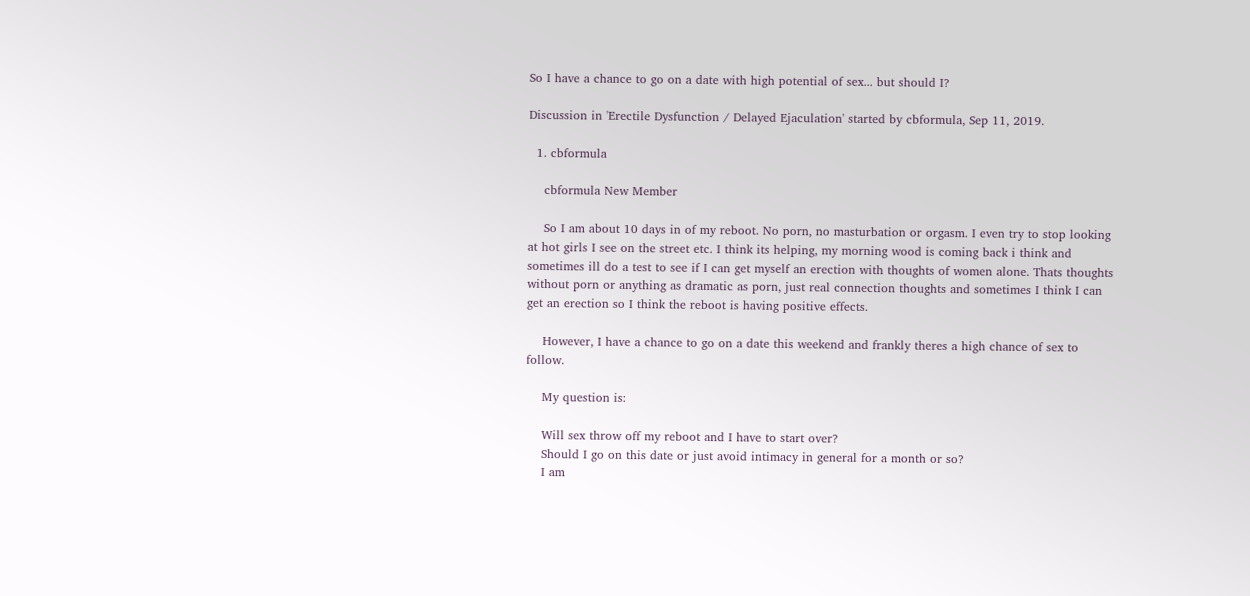So I have a chance to go on a date with high potential of sex... but should I?

Discussion in 'Erectile Dysfunction / Delayed Ejaculation' started by cbformula, Sep 11, 2019.

  1. cbformula

    cbformula New Member

    So I am about 10 days in of my reboot. No porn, no masturbation or orgasm. I even try to stop looking at hot girls I see on the street etc. I think its helping, my morning wood is coming back i think and sometimes ill do a test to see if I can get myself an erection with thoughts of women alone. Thats thoughts without porn or anything as dramatic as porn, just real connection thoughts and sometimes I think I can get an erection so I think the reboot is having positive effects.

    However, I have a chance to go on a date this weekend and frankly theres a high chance of sex to follow.

    My question is:

    Will sex throw off my reboot and I have to start over?
    Should I go on this date or just avoid intimacy in general for a month or so?
    I am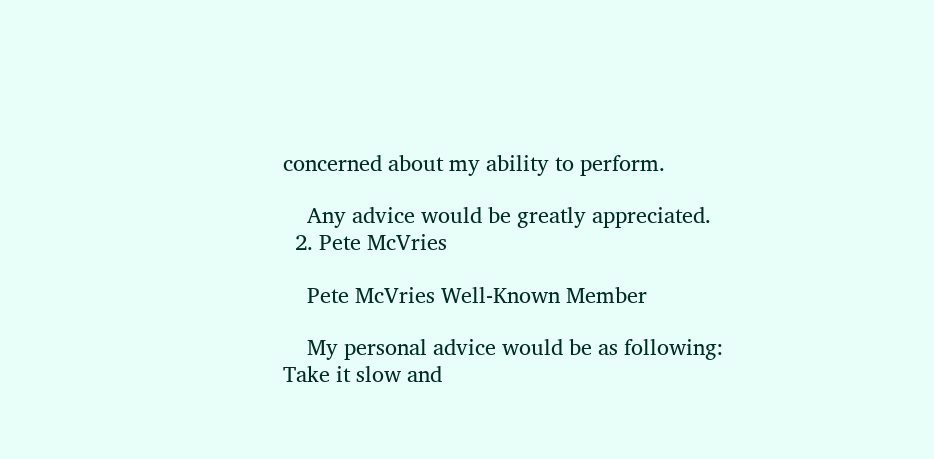concerned about my ability to perform.

    Any advice would be greatly appreciated.
  2. Pete McVries

    Pete McVries Well-Known Member

    My personal advice would be as following: Take it slow and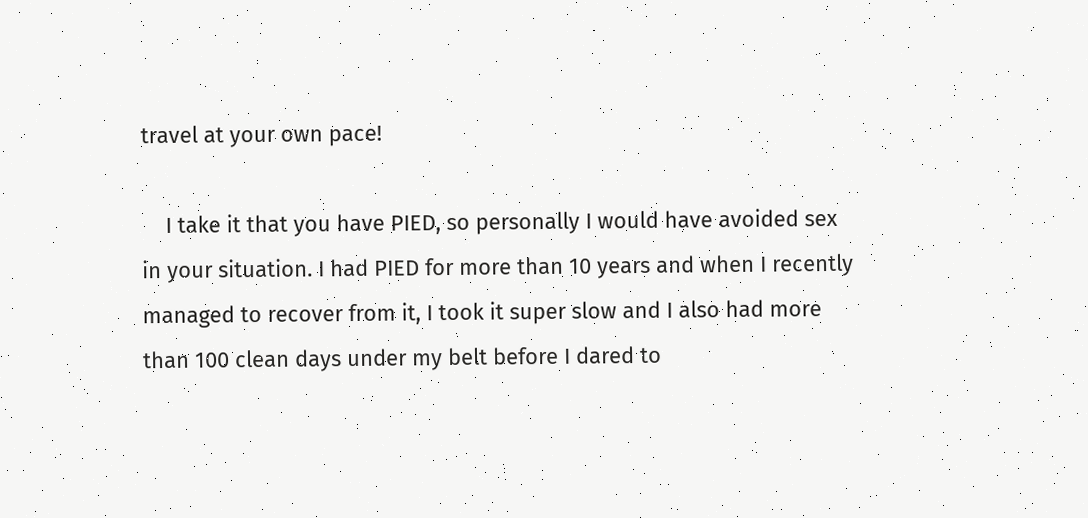travel at your own pace!

    I take it that you have PIED, so personally I would have avoided sex in your situation. I had PIED for more than 10 years and when I recently managed to recover from it, I took it super slow and I also had more than 100 clean days under my belt before I dared to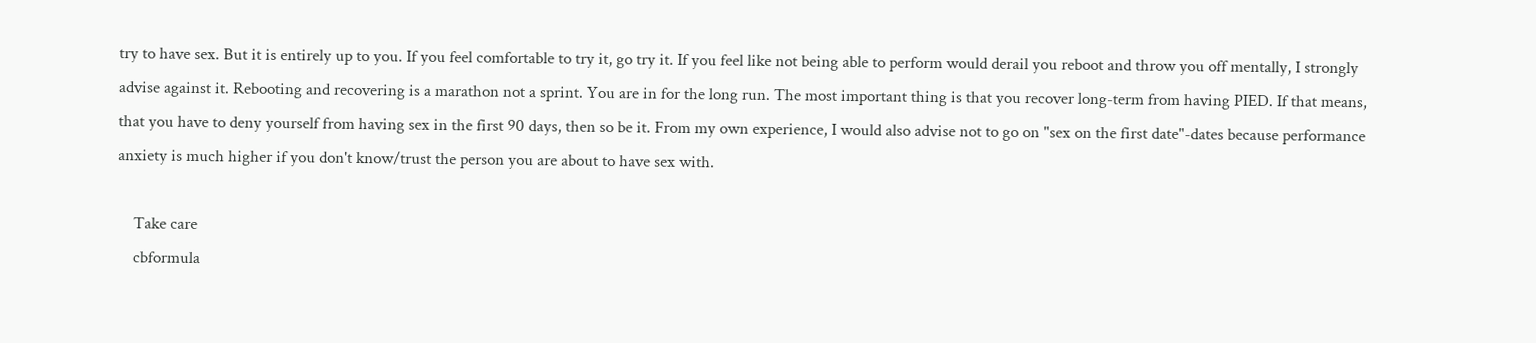try to have sex. But it is entirely up to you. If you feel comfortable to try it, go try it. If you feel like not being able to perform would derail you reboot and throw you off mentally, I strongly advise against it. Rebooting and recovering is a marathon not a sprint. You are in for the long run. The most important thing is that you recover long-term from having PIED. If that means, that you have to deny yourself from having sex in the first 90 days, then so be it. From my own experience, I would also advise not to go on "sex on the first date"-dates because performance anxiety is much higher if you don't know/trust the person you are about to have sex with.

    Take care
    cbformula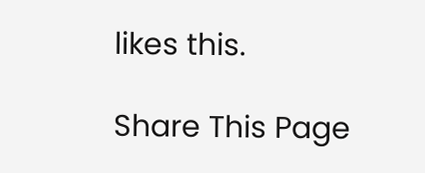likes this.

Share This Page